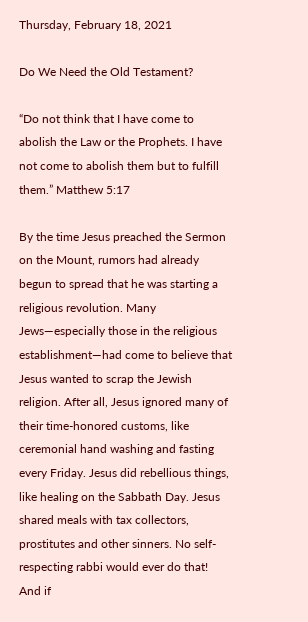Thursday, February 18, 2021

Do We Need the Old Testament?

“Do not think that I have come to abolish the Law or the Prophets. I have not come to abolish them but to fulfill them.” Matthew 5:17

By the time Jesus preached the Sermon on the Mount, rumors had already begun to spread that he was starting a religious revolution. Many Jews—especially those in the religious establishment—had come to believe that Jesus wanted to scrap the Jewish religion. After all, Jesus ignored many of their time-honored customs, like ceremonial hand washing and fasting every Friday. Jesus did rebellious things, like healing on the Sabbath Day. Jesus shared meals with tax collectors, prostitutes and other sinners. No self-respecting rabbi would ever do that!  And if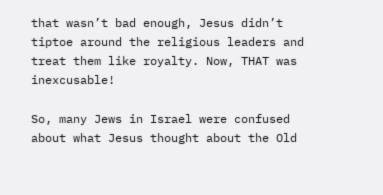that wasn’t bad enough, Jesus didn’t tiptoe around the religious leaders and treat them like royalty. Now, THAT was inexcusable!

So, many Jews in Israel were confused about what Jesus thought about the Old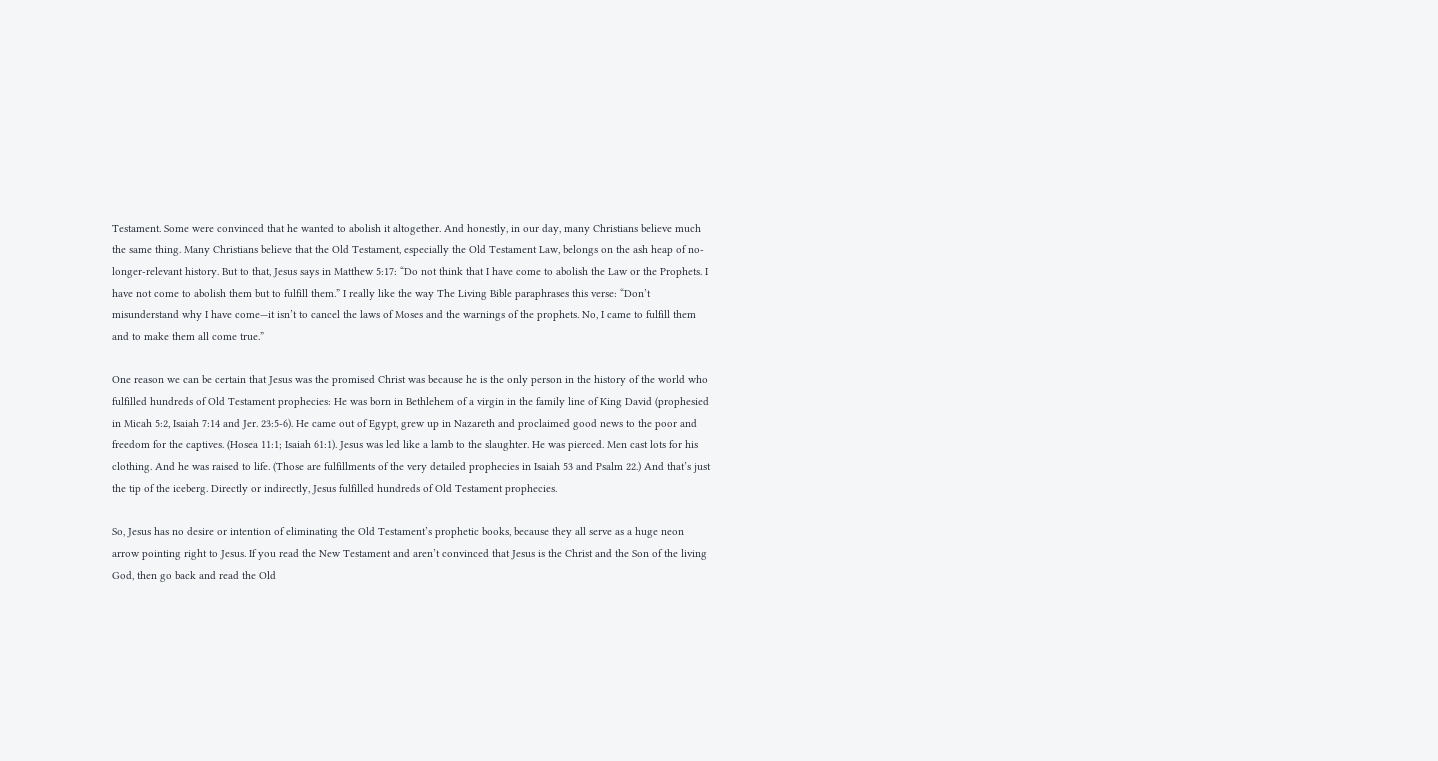Testament. Some were convinced that he wanted to abolish it altogether. And honestly, in our day, many Christians believe much the same thing. Many Christians believe that the Old Testament, especially the Old Testament Law, belongs on the ash heap of no-longer-relevant history. But to that, Jesus says in Matthew 5:17: “Do not think that I have come to abolish the Law or the Prophets. I have not come to abolish them but to fulfill them.” I really like the way The Living Bible paraphrases this verse: “Don’t misunderstand why I have come—it isn’t to cancel the laws of Moses and the warnings of the prophets. No, I came to fulfill them and to make them all come true.”

One reason we can be certain that Jesus was the promised Christ was because he is the only person in the history of the world who fulfilled hundreds of Old Testament prophecies: He was born in Bethlehem of a virgin in the family line of King David (prophesied in Micah 5:2, Isaiah 7:14 and Jer. 23:5-6). He came out of Egypt, grew up in Nazareth and proclaimed good news to the poor and freedom for the captives. (Hosea 11:1; Isaiah 61:1). Jesus was led like a lamb to the slaughter. He was pierced. Men cast lots for his clothing. And he was raised to life. (Those are fulfillments of the very detailed prophecies in Isaiah 53 and Psalm 22.) And that’s just the tip of the iceberg. Directly or indirectly, Jesus fulfilled hundreds of Old Testament prophecies.

So, Jesus has no desire or intention of eliminating the Old Testament’s prophetic books, because they all serve as a huge neon arrow pointing right to Jesus. If you read the New Testament and aren’t convinced that Jesus is the Christ and the Son of the living God, then go back and read the Old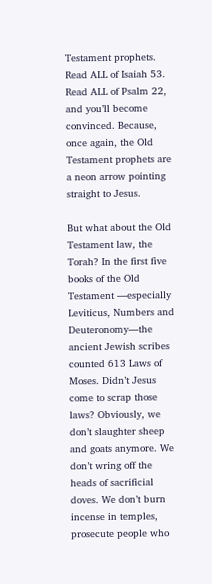Testament prophets. Read ALL of Isaiah 53. Read ALL of Psalm 22, and you’ll become convinced. Because, once again, the Old Testament prophets are a neon arrow pointing straight to Jesus.

But what about the Old Testament law, the Torah? In the first five books of the Old Testament —especially Leviticus, Numbers and Deuteronomy—the ancient Jewish scribes counted 613 Laws of Moses. Didn’t Jesus come to scrap those laws? Obviously, we don’t slaughter sheep and goats anymore. We don’t wring off the heads of sacrificial doves. We don’t burn incense in temples, prosecute people who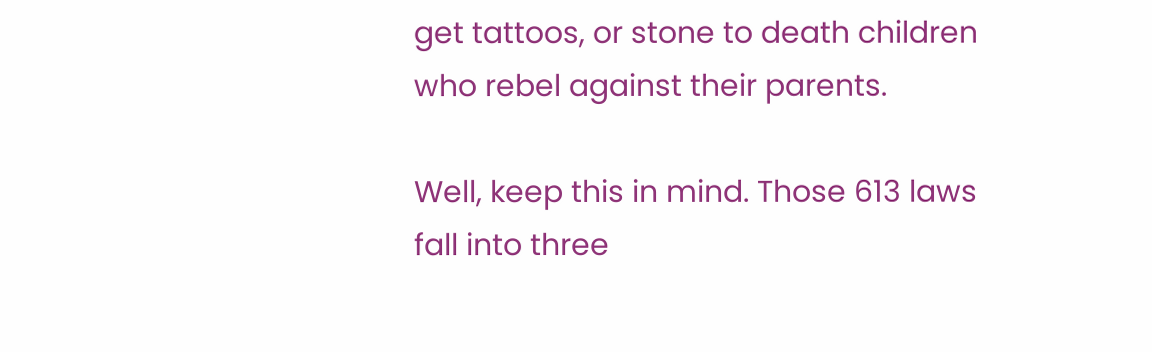get tattoos, or stone to death children who rebel against their parents.

Well, keep this in mind. Those 613 laws fall into three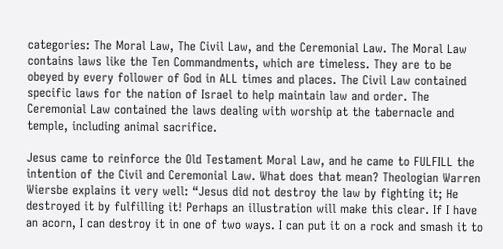categories: The Moral Law, The Civil Law, and the Ceremonial Law. The Moral Law contains laws like the Ten Commandments, which are timeless. They are to be obeyed by every follower of God in ALL times and places. The Civil Law contained specific laws for the nation of Israel to help maintain law and order. The Ceremonial Law contained the laws dealing with worship at the tabernacle and temple, including animal sacrifice.

Jesus came to reinforce the Old Testament Moral Law, and he came to FULFILL the intention of the Civil and Ceremonial Law. What does that mean? Theologian Warren Wiersbe explains it very well: “Jesus did not destroy the law by fighting it; He destroyed it by fulfilling it! Perhaps an illustration will make this clear. If I have an acorn, I can destroy it in one of two ways. I can put it on a rock and smash it to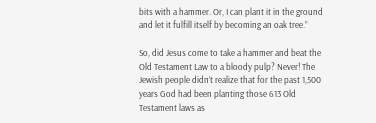bits with a hammer. Or, I can plant it in the ground and let it fulfill itself by becoming an oak tree.”

So, did Jesus come to take a hammer and beat the Old Testament Law to a bloody pulp? Never! The Jewish people didn’t realize that for the past 1,500 years God had been planting those 613 Old Testament laws as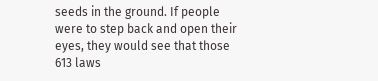seeds in the ground. If people were to step back and open their eyes, they would see that those 613 laws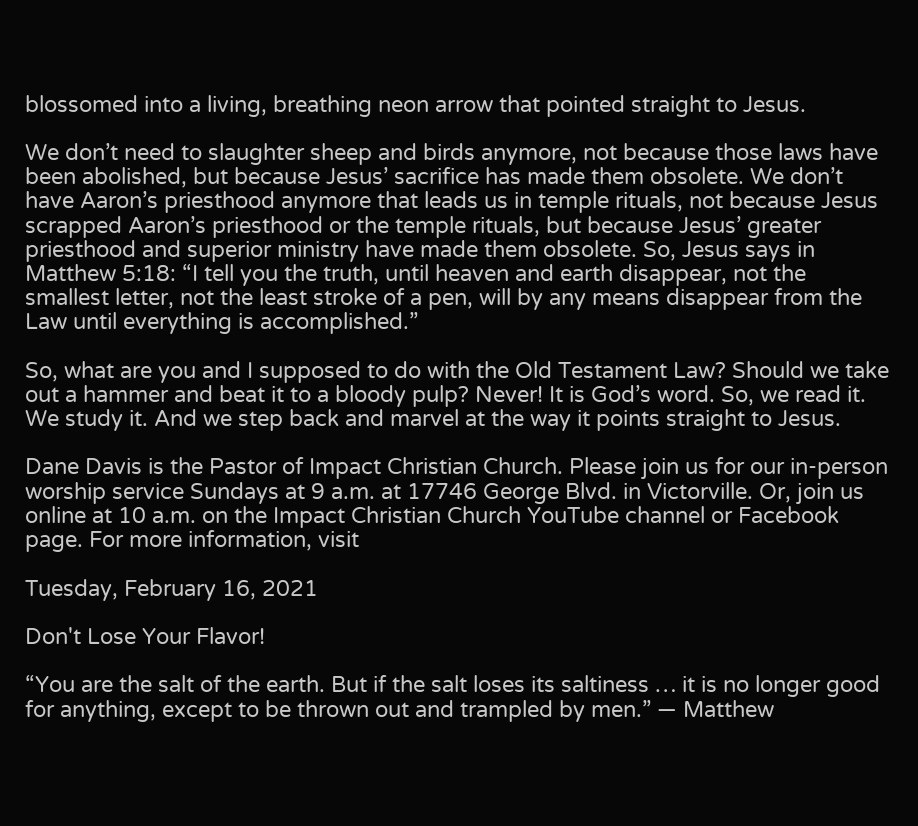blossomed into a living, breathing neon arrow that pointed straight to Jesus.

We don’t need to slaughter sheep and birds anymore, not because those laws have been abolished, but because Jesus’ sacrifice has made them obsolete. We don’t have Aaron’s priesthood anymore that leads us in temple rituals, not because Jesus scrapped Aaron’s priesthood or the temple rituals, but because Jesus’ greater priesthood and superior ministry have made them obsolete. So, Jesus says in Matthew 5:18: “I tell you the truth, until heaven and earth disappear, not the smallest letter, not the least stroke of a pen, will by any means disappear from the Law until everything is accomplished.”

So, what are you and I supposed to do with the Old Testament Law? Should we take out a hammer and beat it to a bloody pulp? Never! It is God’s word. So, we read it. We study it. And we step back and marvel at the way it points straight to Jesus.

Dane Davis is the Pastor of Impact Christian Church. Please join us for our in-person worship service Sundays at 9 a.m. at 17746 George Blvd. in Victorville. Or, join us online at 10 a.m. on the Impact Christian Church YouTube channel or Facebook page. For more information, visit

Tuesday, February 16, 2021

Don't Lose Your Flavor!

“You are the salt of the earth. But if the salt loses its saltiness … it is no longer good for anything, except to be thrown out and trampled by men.” — Matthew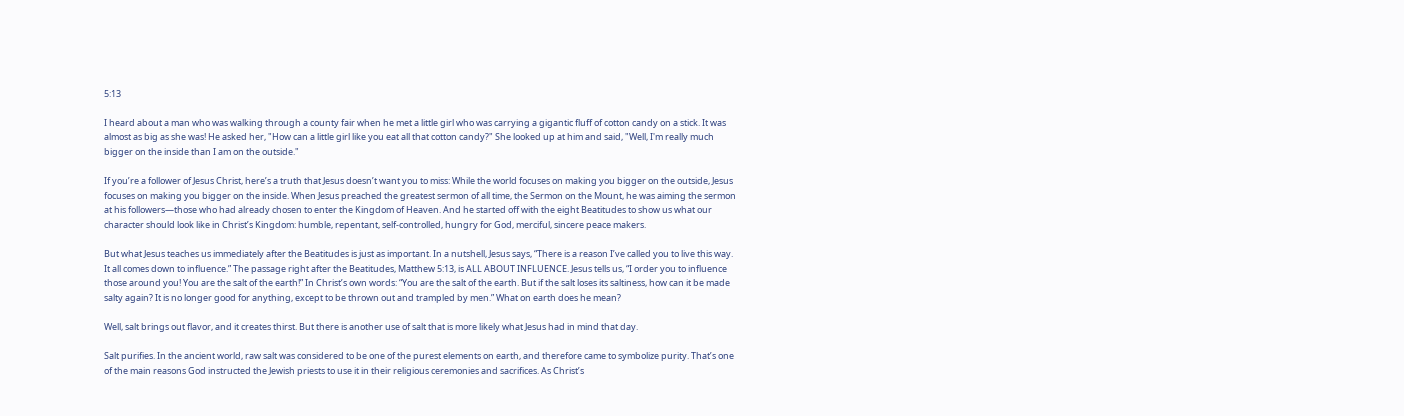5:13

I heard about a man who was walking through a county fair when he met a little girl who was carrying a gigantic fluff of cotton candy on a stick. It was almost as big as she was! He asked her, "How can a little girl like you eat all that cotton candy?" She looked up at him and said, "Well, I'm really much bigger on the inside than I am on the outside."

If you’re a follower of Jesus Christ, here’s a truth that Jesus doesn’t want you to miss: While the world focuses on making you bigger on the outside, Jesus focuses on making you bigger on the inside. When Jesus preached the greatest sermon of all time, the Sermon on the Mount, he was aiming the sermon at his followers—those who had already chosen to enter the Kingdom of Heaven. And he started off with the eight Beatitudes to show us what our character should look like in Christ’s Kingdom: humble, repentant, self-controlled, hungry for God, merciful, sincere peace makers.

But what Jesus teaches us immediately after the Beatitudes is just as important. In a nutshell, Jesus says, “There is a reason I’ve called you to live this way. It all comes down to influence.” The passage right after the Beatitudes, Matthew 5:13, is ALL ABOUT INFLUENCE. Jesus tells us, “I order you to influence those around you! You are the salt of the earth!” In Christ’s own words: “You are the salt of the earth. But if the salt loses its saltiness, how can it be made salty again? It is no longer good for anything, except to be thrown out and trampled by men.” What on earth does he mean?

Well, salt brings out flavor, and it creates thirst. But there is another use of salt that is more likely what Jesus had in mind that day.

Salt purifies. In the ancient world, raw salt was considered to be one of the purest elements on earth, and therefore came to symbolize purity. That’s one of the main reasons God instructed the Jewish priests to use it in their religious ceremonies and sacrifices. As Christ’s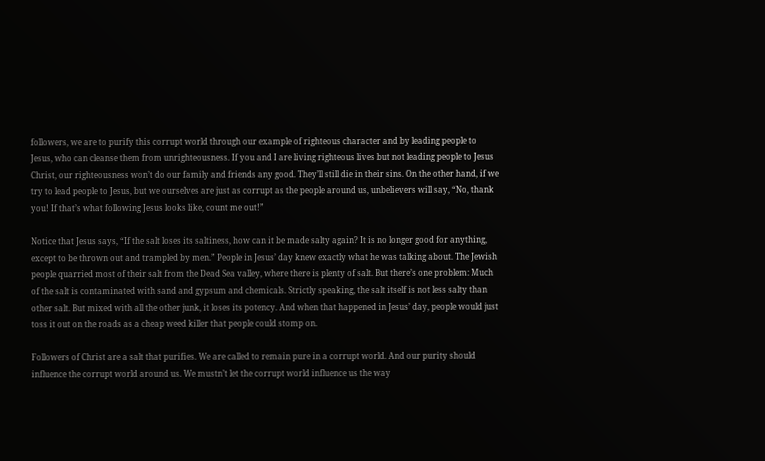followers, we are to purify this corrupt world through our example of righteous character and by leading people to Jesus, who can cleanse them from unrighteousness. If you and I are living righteous lives but not leading people to Jesus Christ, our righteousness won’t do our family and friends any good. They’ll still die in their sins. On the other hand, if we try to lead people to Jesus, but we ourselves are just as corrupt as the people around us, unbelievers will say, “No, thank you! If that’s what following Jesus looks like, count me out!”

Notice that Jesus says, “If the salt loses its saltiness, how can it be made salty again? It is no longer good for anything, except to be thrown out and trampled by men.” People in Jesus’ day knew exactly what he was talking about. The Jewish people quarried most of their salt from the Dead Sea valley, where there is plenty of salt. But there’s one problem: Much of the salt is contaminated with sand and gypsum and chemicals. Strictly speaking, the salt itself is not less salty than other salt. But mixed with all the other junk, it loses its potency. And when that happened in Jesus’ day, people would just toss it out on the roads as a cheap weed killer that people could stomp on.

Followers of Christ are a salt that purifies. We are called to remain pure in a corrupt world. And our purity should influence the corrupt world around us. We mustn’t let the corrupt world influence us the way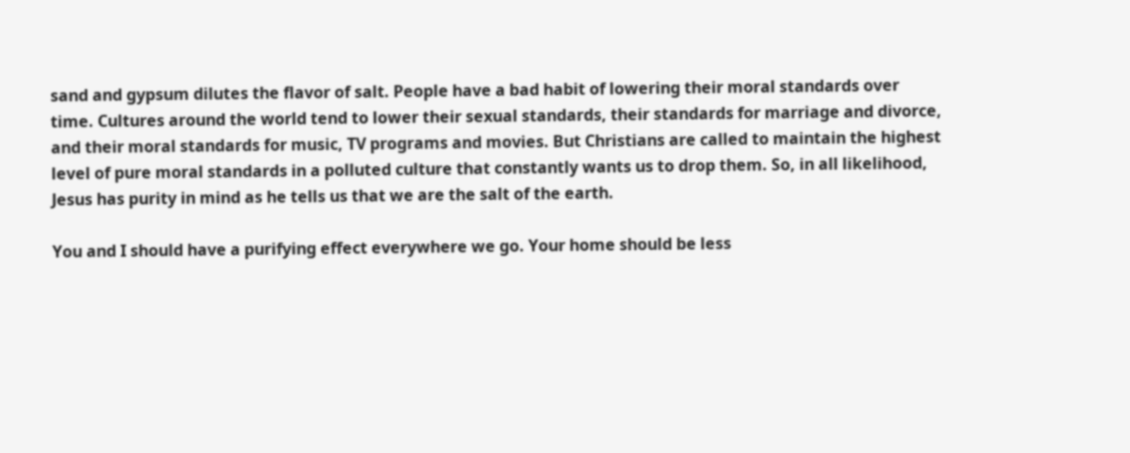sand and gypsum dilutes the flavor of salt. People have a bad habit of lowering their moral standards over time. Cultures around the world tend to lower their sexual standards, their standards for marriage and divorce, and their moral standards for music, TV programs and movies. But Christians are called to maintain the highest level of pure moral standards in a polluted culture that constantly wants us to drop them. So, in all likelihood, Jesus has purity in mind as he tells us that we are the salt of the earth.

You and I should have a purifying effect everywhere we go. Your home should be less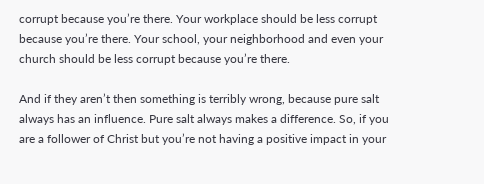corrupt because you’re there. Your workplace should be less corrupt because you’re there. Your school, your neighborhood and even your church should be less corrupt because you’re there.

And if they aren’t then something is terribly wrong, because pure salt always has an influence. Pure salt always makes a difference. So, if you are a follower of Christ but you’re not having a positive impact in your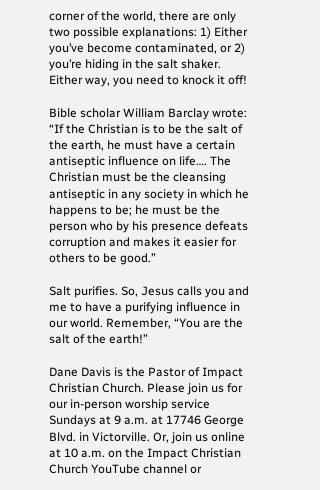corner of the world, there are only two possible explanations: 1) Either you’ve become contaminated, or 2) you’re hiding in the salt shaker. Either way, you need to knock it off!

Bible scholar William Barclay wrote: “If the Christian is to be the salt of the earth, he must have a certain antiseptic influence on life…. The Christian must be the cleansing antiseptic in any society in which he happens to be; he must be the person who by his presence defeats corruption and makes it easier for others to be good.”

Salt purifies. So, Jesus calls you and me to have a purifying influence in our world. Remember, “You are the salt of the earth!”

Dane Davis is the Pastor of Impact Christian Church. Please join us for our in-person worship service Sundays at 9 a.m. at 17746 George Blvd. in Victorville. Or, join us online at 10 a.m. on the Impact Christian Church YouTube channel or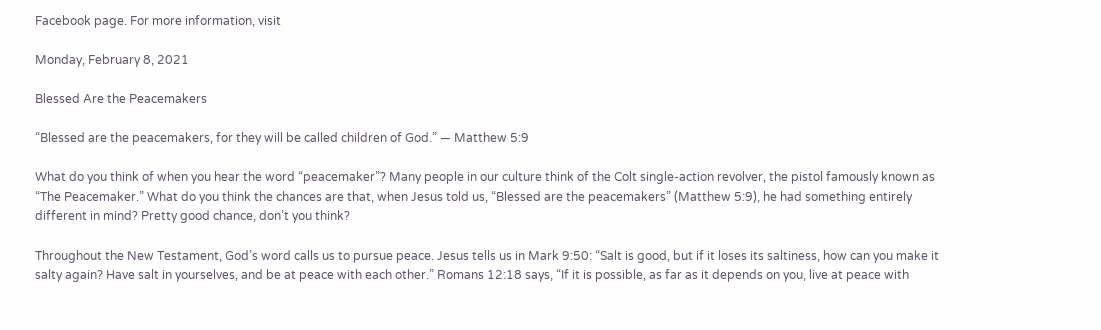Facebook page. For more information, visit

Monday, February 8, 2021

Blessed Are the Peacemakers

“Blessed are the peacemakers, for they will be called children of God.” — Matthew 5:9

What do you think of when you hear the word “peacemaker”? Many people in our culture think of the Colt single-action revolver, the pistol famously known as “The Peacemaker.” What do you think the chances are that, when Jesus told us, “Blessed are the peacemakers” (Matthew 5:9), he had something entirely different in mind? Pretty good chance, don’t you think?

Throughout the New Testament, God’s word calls us to pursue peace. Jesus tells us in Mark 9:50: “Salt is good, but if it loses its saltiness, how can you make it salty again? Have salt in yourselves, and be at peace with each other.” Romans 12:18 says, “If it is possible, as far as it depends on you, live at peace with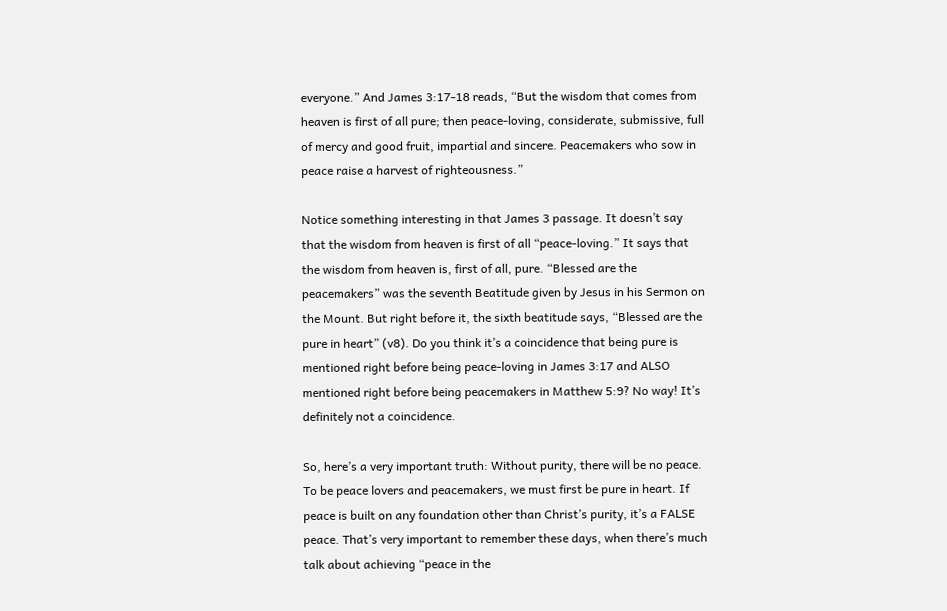everyone.” And James 3:17-18 reads, “But the wisdom that comes from heaven is first of all pure; then peace-loving, considerate, submissive, full of mercy and good fruit, impartial and sincere. Peacemakers who sow in peace raise a harvest of righteousness.”

Notice something interesting in that James 3 passage. It doesn’t say that the wisdom from heaven is first of all “peace-loving.” It says that the wisdom from heaven is, first of all, pure. “Blessed are the peacemakers” was the seventh Beatitude given by Jesus in his Sermon on the Mount. But right before it, the sixth beatitude says, “Blessed are the pure in heart” (v8). Do you think it’s a coincidence that being pure is mentioned right before being peace-loving in James 3:17 and ALSO mentioned right before being peacemakers in Matthew 5:9? No way! It’s definitely not a coincidence.

So, here’s a very important truth: Without purity, there will be no peace. To be peace lovers and peacemakers, we must first be pure in heart. If peace is built on any foundation other than Christ’s purity, it’s a FALSE peace. That’s very important to remember these days, when there’s much talk about achieving “peace in the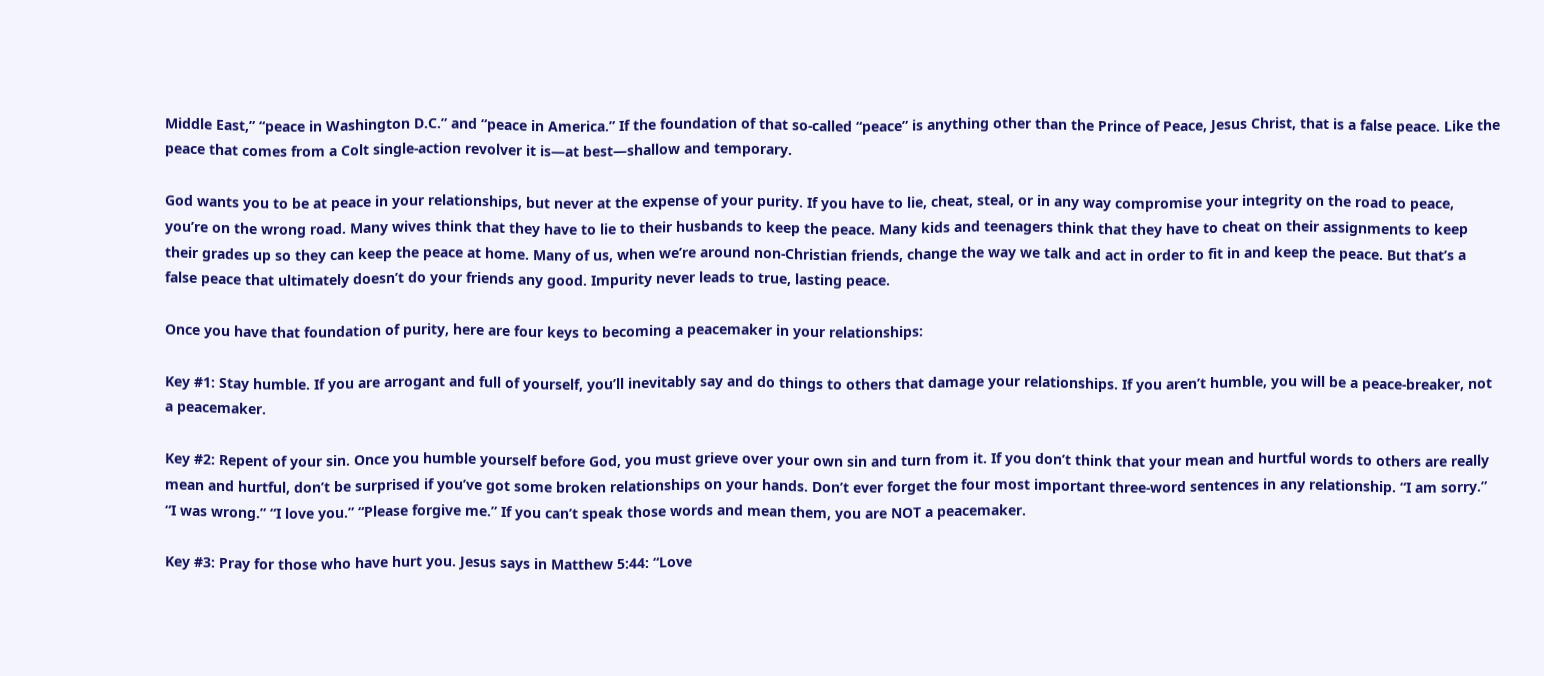Middle East,” “peace in Washington D.C.” and “peace in America.” If the foundation of that so-called “peace” is anything other than the Prince of Peace, Jesus Christ, that is a false peace. Like the peace that comes from a Colt single-action revolver it is—at best—shallow and temporary.

God wants you to be at peace in your relationships, but never at the expense of your purity. If you have to lie, cheat, steal, or in any way compromise your integrity on the road to peace, you’re on the wrong road. Many wives think that they have to lie to their husbands to keep the peace. Many kids and teenagers think that they have to cheat on their assignments to keep their grades up so they can keep the peace at home. Many of us, when we’re around non-Christian friends, change the way we talk and act in order to fit in and keep the peace. But that’s a false peace that ultimately doesn’t do your friends any good. Impurity never leads to true, lasting peace.

Once you have that foundation of purity, here are four keys to becoming a peacemaker in your relationships:

Key #1: Stay humble. If you are arrogant and full of yourself, you’ll inevitably say and do things to others that damage your relationships. If you aren’t humble, you will be a peace-breaker, not a peacemaker.

Key #2: Repent of your sin. Once you humble yourself before God, you must grieve over your own sin and turn from it. If you don’t think that your mean and hurtful words to others are really mean and hurtful, don’t be surprised if you’ve got some broken relationships on your hands. Don’t ever forget the four most important three-word sentences in any relationship. “I am sorry.” “I was wrong.” “I love you.” “Please forgive me.” If you can’t speak those words and mean them, you are NOT a peacemaker.

Key #3: Pray for those who have hurt you. Jesus says in Matthew 5:44: “Love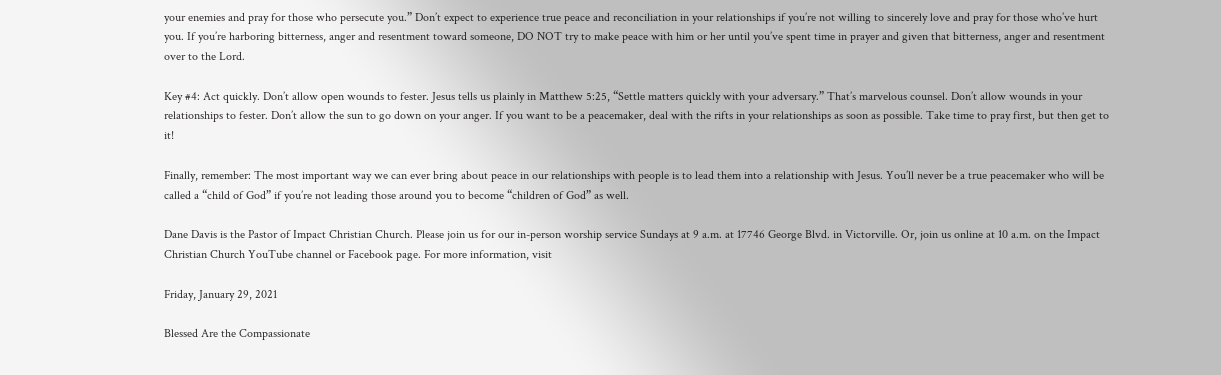your enemies and pray for those who persecute you.” Don’t expect to experience true peace and reconciliation in your relationships if you’re not willing to sincerely love and pray for those who’ve hurt you. If you’re harboring bitterness, anger and resentment toward someone, DO NOT try to make peace with him or her until you’ve spent time in prayer and given that bitterness, anger and resentment over to the Lord.

Key #4: Act quickly. Don’t allow open wounds to fester. Jesus tells us plainly in Matthew 5:25, “Settle matters quickly with your adversary.” That’s marvelous counsel. Don’t allow wounds in your relationships to fester. Don’t allow the sun to go down on your anger. If you want to be a peacemaker, deal with the rifts in your relationships as soon as possible. Take time to pray first, but then get to it!

Finally, remember: The most important way we can ever bring about peace in our relationships with people is to lead them into a relationship with Jesus. You’ll never be a true peacemaker who will be called a “child of God” if you’re not leading those around you to become “children of God” as well.

Dane Davis is the Pastor of Impact Christian Church. Please join us for our in-person worship service Sundays at 9 a.m. at 17746 George Blvd. in Victorville. Or, join us online at 10 a.m. on the Impact Christian Church YouTube channel or Facebook page. For more information, visit

Friday, January 29, 2021

Blessed Are the Compassionate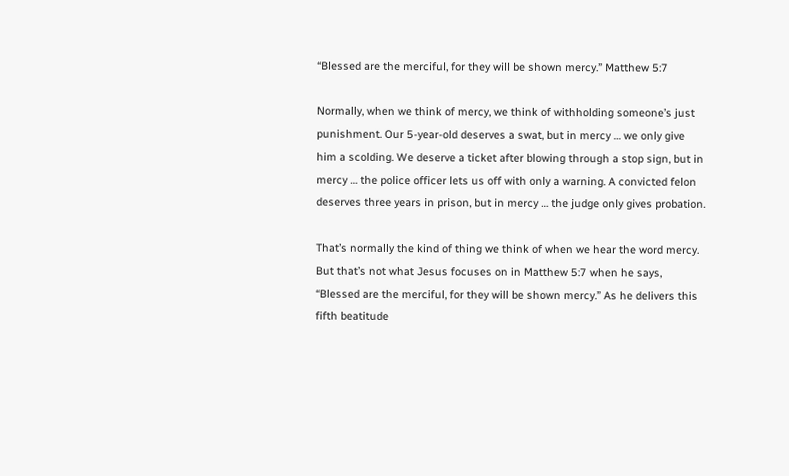“Blessed are the merciful, for they will be shown mercy.” Matthew 5:7

Normally, when we think of mercy, we think of withholding someone’s just punishment. Our 5-year-old deserves a swat, but in mercy … we only give him a scolding. We deserve a ticket after blowing through a stop sign, but in mercy … the police officer lets us off with only a warning. A convicted felon deserves three years in prison, but in mercy … the judge only gives probation.

That’s normally the kind of thing we think of when we hear the word mercy. But that’s not what Jesus focuses on in Matthew 5:7 when he says, “Blessed are the merciful, for they will be shown mercy.” As he delivers this fifth beatitude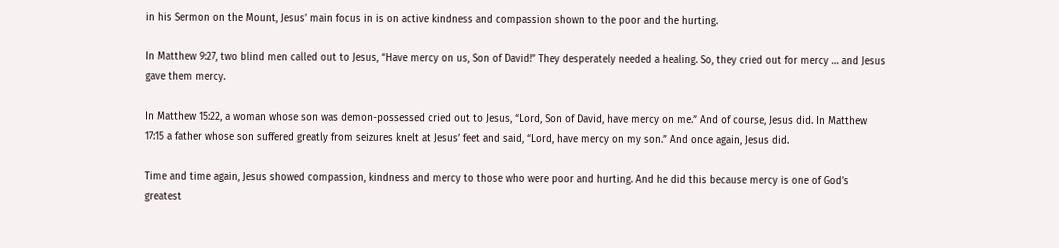in his Sermon on the Mount, Jesus’ main focus in is on active kindness and compassion shown to the poor and the hurting.

In Matthew 9:27, two blind men called out to Jesus, “Have mercy on us, Son of David!” They desperately needed a healing. So, they cried out for mercy … and Jesus gave them mercy.

In Matthew 15:22, a woman whose son was demon-possessed cried out to Jesus, “Lord, Son of David, have mercy on me.” And of course, Jesus did. In Matthew 17:15 a father whose son suffered greatly from seizures knelt at Jesus’ feet and said, “Lord, have mercy on my son.” And once again, Jesus did.

Time and time again, Jesus showed compassion, kindness and mercy to those who were poor and hurting. And he did this because mercy is one of God’s greatest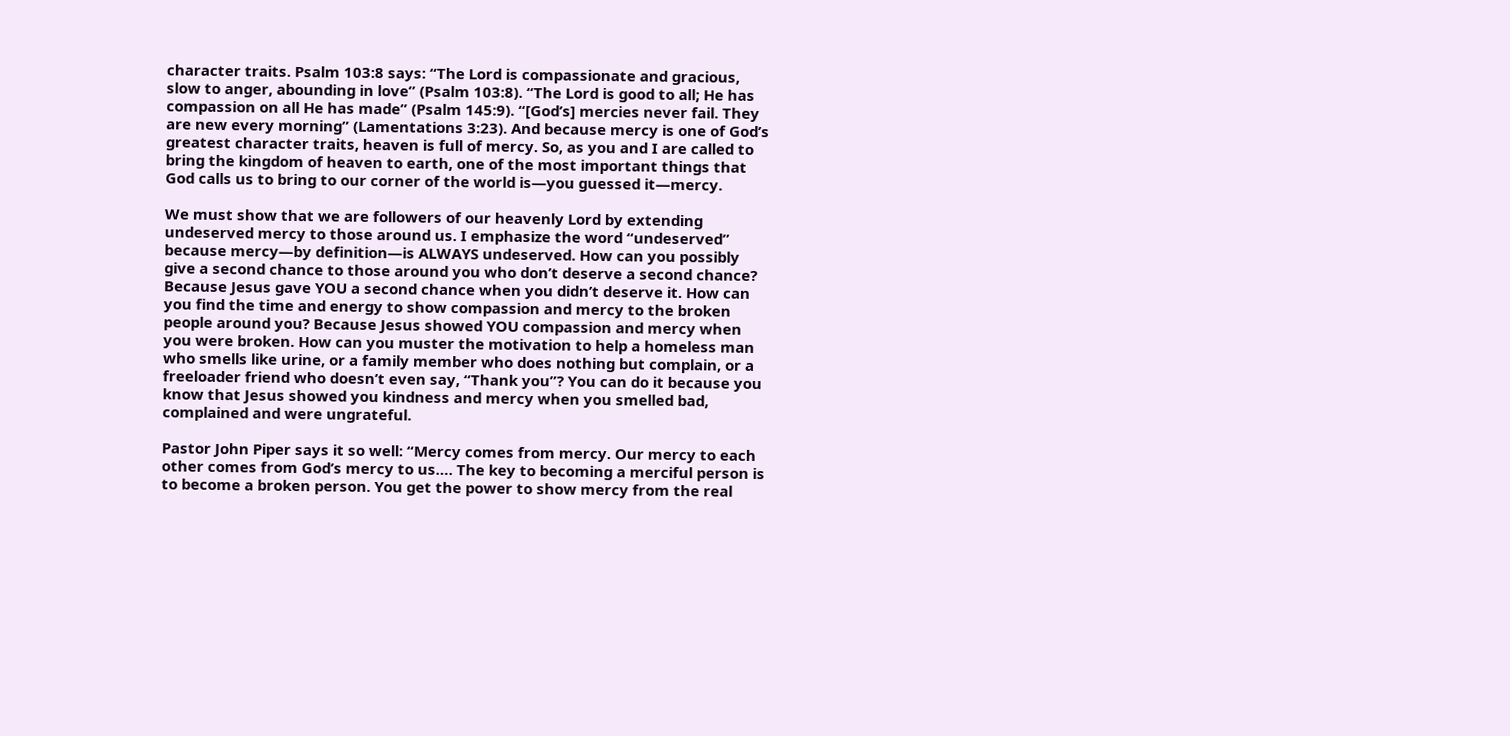character traits. Psalm 103:8 says: “The Lord is compassionate and gracious, slow to anger, abounding in love” (Psalm 103:8). “The Lord is good to all; He has compassion on all He has made” (Psalm 145:9). “[God’s] mercies never fail. They are new every morning” (Lamentations 3:23). And because mercy is one of God’s greatest character traits, heaven is full of mercy. So, as you and I are called to bring the kingdom of heaven to earth, one of the most important things that God calls us to bring to our corner of the world is—you guessed it—mercy.

We must show that we are followers of our heavenly Lord by extending undeserved mercy to those around us. I emphasize the word “undeserved” because mercy—by definition—is ALWAYS undeserved. How can you possibly give a second chance to those around you who don’t deserve a second chance? Because Jesus gave YOU a second chance when you didn’t deserve it. How can you find the time and energy to show compassion and mercy to the broken people around you? Because Jesus showed YOU compassion and mercy when you were broken. How can you muster the motivation to help a homeless man who smells like urine, or a family member who does nothing but complain, or a freeloader friend who doesn’t even say, “Thank you”? You can do it because you know that Jesus showed you kindness and mercy when you smelled bad, complained and were ungrateful.

Pastor John Piper says it so well: “Mercy comes from mercy. Our mercy to each other comes from God’s mercy to us…. The key to becoming a merciful person is to become a broken person. You get the power to show mercy from the real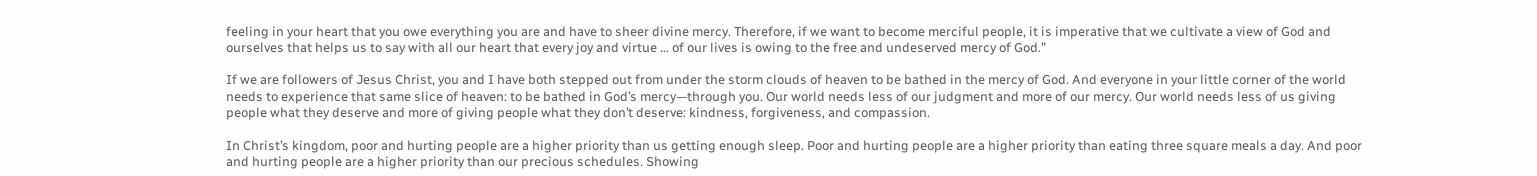feeling in your heart that you owe everything you are and have to sheer divine mercy. Therefore, if we want to become merciful people, it is imperative that we cultivate a view of God and ourselves that helps us to say with all our heart that every joy and virtue … of our lives is owing to the free and undeserved mercy of God.”

If we are followers of Jesus Christ, you and I have both stepped out from under the storm clouds of heaven to be bathed in the mercy of God. And everyone in your little corner of the world needs to experience that same slice of heaven: to be bathed in God’s mercy—through you. Our world needs less of our judgment and more of our mercy. Our world needs less of us giving people what they deserve and more of giving people what they don’t deserve: kindness, forgiveness, and compassion.

In Christ’s kingdom, poor and hurting people are a higher priority than us getting enough sleep. Poor and hurting people are a higher priority than eating three square meals a day. And poor and hurting people are a higher priority than our precious schedules. Showing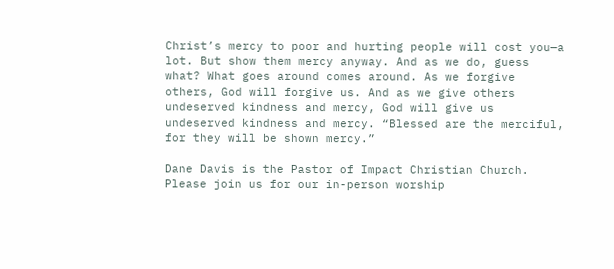Christ’s mercy to poor and hurting people will cost you—a lot. But show them mercy anyway. And as we do, guess what? What goes around comes around. As we forgive others, God will forgive us. And as we give others undeserved kindness and mercy, God will give us undeserved kindness and mercy. “Blessed are the merciful, for they will be shown mercy.”

Dane Davis is the Pastor of Impact Christian Church. Please join us for our in-person worship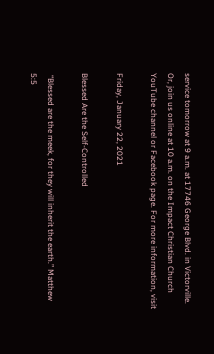service tomorrow at 9 a.m. at 17746 George Blvd. in Victorville. Or, join us online at 10 a.m. on the Impact Christian Church YouTube channel or Facebook page. For more information, visit

Friday, January 22, 2021

Blessed Are the Self-Controlled

 “Blessed are the meek, for they will inherit the earth.” Matthew 5:5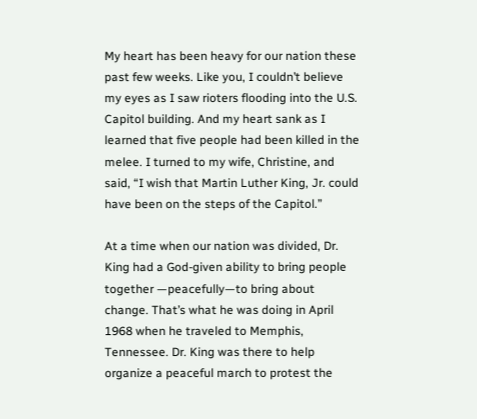My heart has been heavy for our nation these past few weeks. Like you, I couldn’t believe my eyes as I saw rioters flooding into the U.S. Capitol building. And my heart sank as I learned that five people had been killed in the melee. I turned to my wife, Christine, and said, “I wish that Martin Luther King, Jr. could have been on the steps of the Capitol.”

At a time when our nation was divided, Dr. King had a God-given ability to bring people together —peacefully—to bring about change. That’s what he was doing in April 1968 when he traveled to Memphis, Tennessee. Dr. King was there to help organize a peaceful march to protest the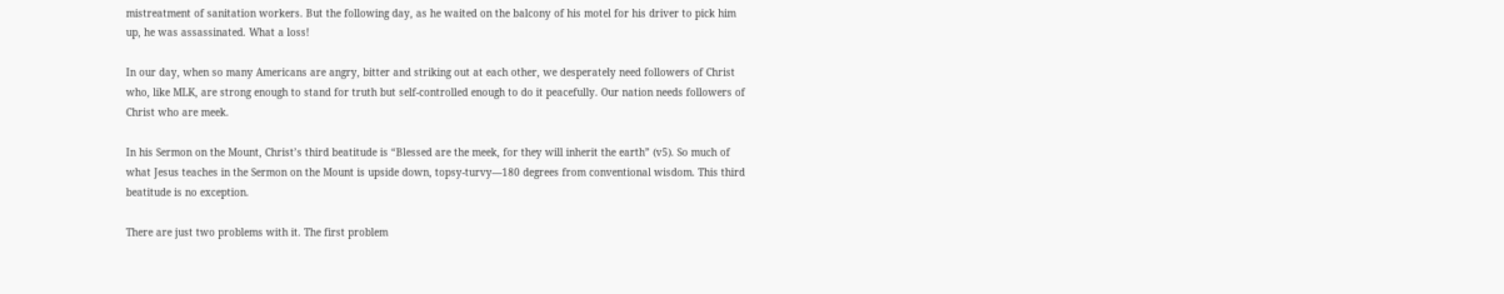mistreatment of sanitation workers. But the following day, as he waited on the balcony of his motel for his driver to pick him up, he was assassinated. What a loss!

In our day, when so many Americans are angry, bitter and striking out at each other, we desperately need followers of Christ who, like MLK, are strong enough to stand for truth but self-controlled enough to do it peacefully. Our nation needs followers of Christ who are meek.

In his Sermon on the Mount, Christ’s third beatitude is “Blessed are the meek, for they will inherit the earth” (v5). So much of what Jesus teaches in the Sermon on the Mount is upside down, topsy-turvy—180 degrees from conventional wisdom. This third beatitude is no exception.

There are just two problems with it. The first problem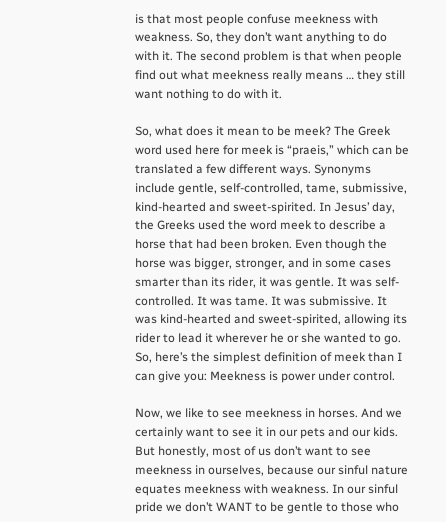is that most people confuse meekness with weakness. So, they don’t want anything to do with it. The second problem is that when people find out what meekness really means … they still want nothing to do with it.

So, what does it mean to be meek? The Greek word used here for meek is “praeis,” which can be translated a few different ways. Synonyms include gentle, self-controlled, tame, submissive, kind-hearted and sweet-spirited. In Jesus’ day, the Greeks used the word meek to describe a horse that had been broken. Even though the horse was bigger, stronger, and in some cases smarter than its rider, it was gentle. It was self-controlled. It was tame. It was submissive. It was kind-hearted and sweet-spirited, allowing its rider to lead it wherever he or she wanted to go. So, here’s the simplest definition of meek than I can give you: Meekness is power under control.

Now, we like to see meekness in horses. And we certainly want to see it in our pets and our kids. But honestly, most of us don’t want to see meekness in ourselves, because our sinful nature equates meekness with weakness. In our sinful pride we don’t WANT to be gentle to those who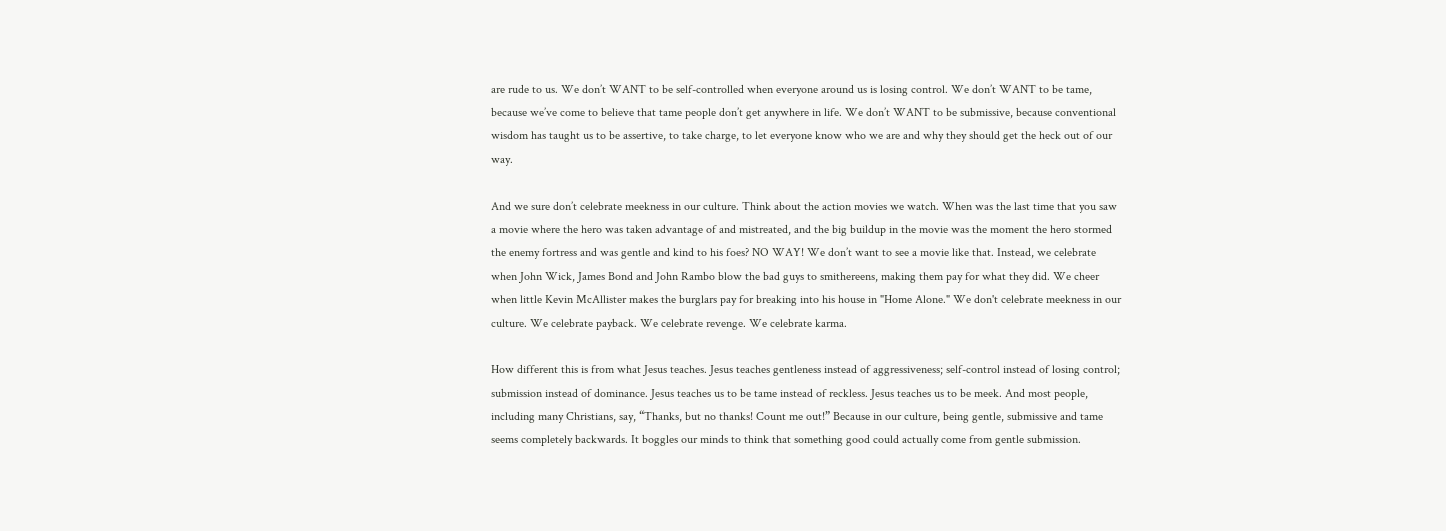are rude to us. We don’t WANT to be self-controlled when everyone around us is losing control. We don’t WANT to be tame, because we’ve come to believe that tame people don’t get anywhere in life. We don’t WANT to be submissive, because conventional wisdom has taught us to be assertive, to take charge, to let everyone know who we are and why they should get the heck out of our way.

And we sure don’t celebrate meekness in our culture. Think about the action movies we watch. When was the last time that you saw a movie where the hero was taken advantage of and mistreated, and the big buildup in the movie was the moment the hero stormed the enemy fortress and was gentle and kind to his foes? NO WAY! We don’t want to see a movie like that. Instead, we celebrate when John Wick, James Bond and John Rambo blow the bad guys to smithereens, making them pay for what they did. We cheer when little Kevin McAllister makes the burglars pay for breaking into his house in "Home Alone." We don't celebrate meekness in our culture. We celebrate payback. We celebrate revenge. We celebrate karma.

How different this is from what Jesus teaches. Jesus teaches gentleness instead of aggressiveness; self-control instead of losing control; submission instead of dominance. Jesus teaches us to be tame instead of reckless. Jesus teaches us to be meek. And most people, including many Christians, say, “Thanks, but no thanks! Count me out!” Because in our culture, being gentle, submissive and tame seems completely backwards. It boggles our minds to think that something good could actually come from gentle submission.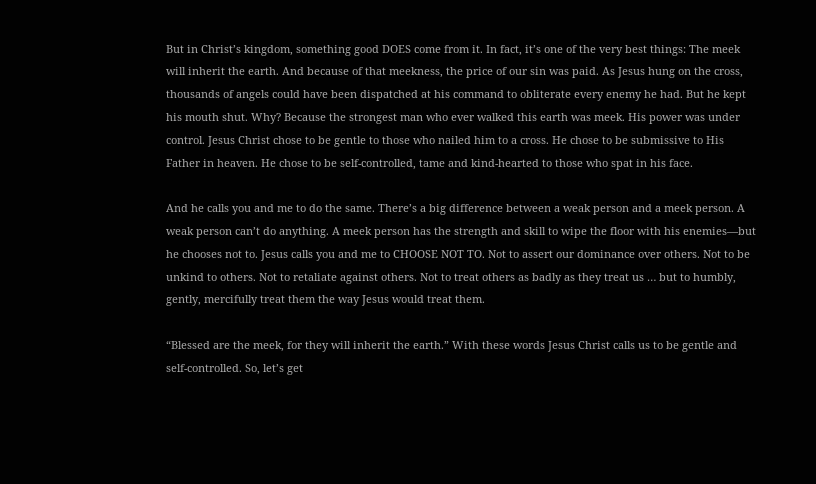But in Christ’s kingdom, something good DOES come from it. In fact, it’s one of the very best things: The meek will inherit the earth. And because of that meekness, the price of our sin was paid. As Jesus hung on the cross, thousands of angels could have been dispatched at his command to obliterate every enemy he had. But he kept his mouth shut. Why? Because the strongest man who ever walked this earth was meek. His power was under control. Jesus Christ chose to be gentle to those who nailed him to a cross. He chose to be submissive to His Father in heaven. He chose to be self-controlled, tame and kind-hearted to those who spat in his face.

And he calls you and me to do the same. There’s a big difference between a weak person and a meek person. A weak person can’t do anything. A meek person has the strength and skill to wipe the floor with his enemies—but he chooses not to. Jesus calls you and me to CHOOSE NOT TO. Not to assert our dominance over others. Not to be unkind to others. Not to retaliate against others. Not to treat others as badly as they treat us … but to humbly, gently, mercifully treat them the way Jesus would treat them.

“Blessed are the meek, for they will inherit the earth.” With these words Jesus Christ calls us to be gentle and self-controlled. So, let’s get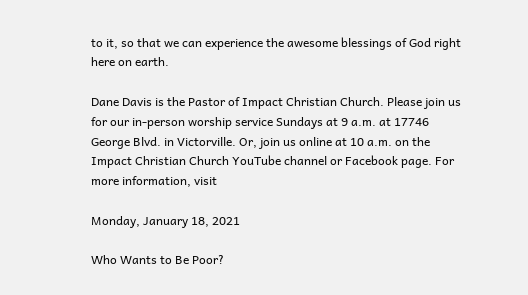to it, so that we can experience the awesome blessings of God right here on earth.

Dane Davis is the Pastor of Impact Christian Church. Please join us for our in-person worship service Sundays at 9 a.m. at 17746 George Blvd. in Victorville. Or, join us online at 10 a.m. on the Impact Christian Church YouTube channel or Facebook page. For more information, visit

Monday, January 18, 2021

Who Wants to Be Poor?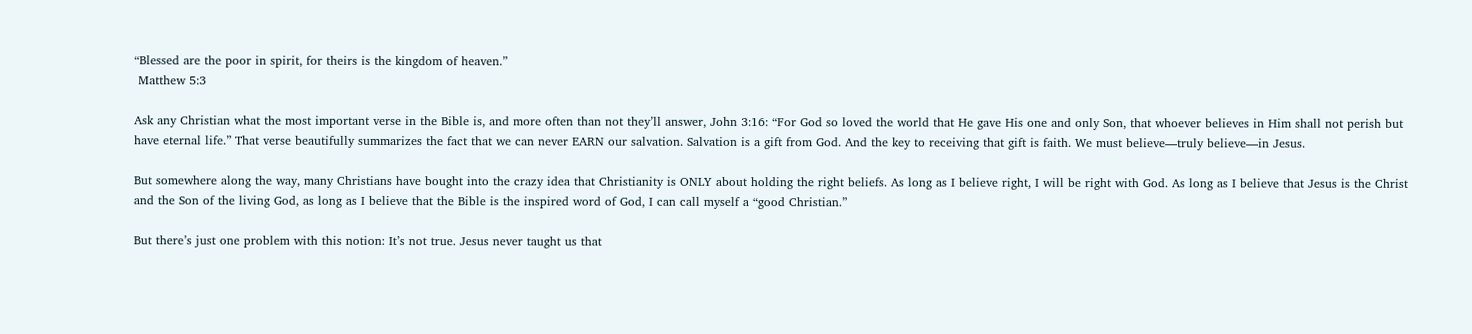“Blessed are the poor in spirit, for theirs is the kingdom of heaven.”
 Matthew 5:3

Ask any Christian what the most important verse in the Bible is, and more often than not they’ll answer, John 3:16: “For God so loved the world that He gave His one and only Son, that whoever believes in Him shall not perish but have eternal life.” That verse beautifully summarizes the fact that we can never EARN our salvation. Salvation is a gift from God. And the key to receiving that gift is faith. We must believe—truly believe—in Jesus.

But somewhere along the way, many Christians have bought into the crazy idea that Christianity is ONLY about holding the right beliefs. As long as I believe right, I will be right with God. As long as I believe that Jesus is the Christ and the Son of the living God, as long as I believe that the Bible is the inspired word of God, I can call myself a “good Christian.”

But there’s just one problem with this notion: It’s not true. Jesus never taught us that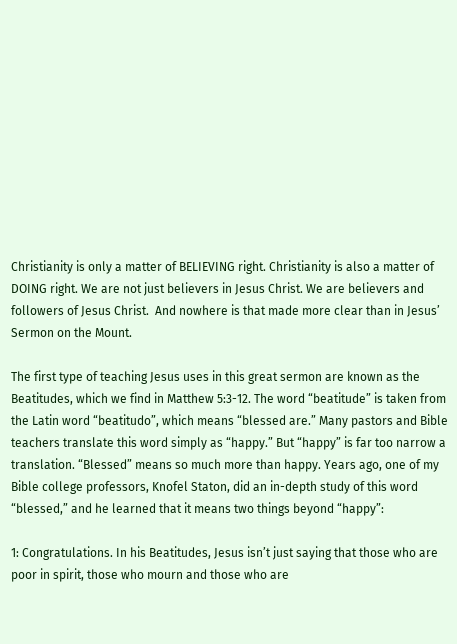Christianity is only a matter of BELIEVING right. Christianity is also a matter of DOING right. We are not just believers in Jesus Christ. We are believers and followers of Jesus Christ.  And nowhere is that made more clear than in Jesus’ Sermon on the Mount.

The first type of teaching Jesus uses in this great sermon are known as the Beatitudes, which we find in Matthew 5:3-12. The word “beatitude” is taken from the Latin word “beatitudo”, which means “blessed are.” Many pastors and Bible teachers translate this word simply as “happy.” But “happy” is far too narrow a translation. “Blessed” means so much more than happy. Years ago, one of my Bible college professors, Knofel Staton, did an in-depth study of this word “blessed,” and he learned that it means two things beyond “happy”:

1: Congratulations. In his Beatitudes, Jesus isn’t just saying that those who are poor in spirit, those who mourn and those who are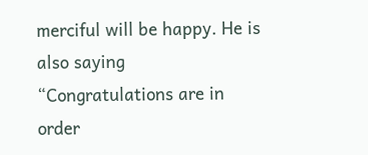merciful will be happy. He is also saying “Congratulations are in order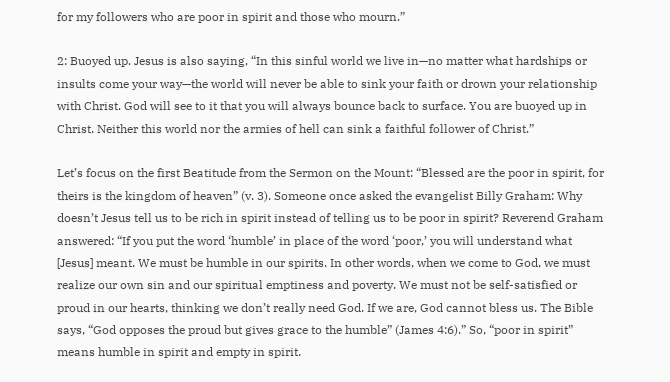for my followers who are poor in spirit and those who mourn.”

2: Buoyed up. Jesus is also saying, “In this sinful world we live in—no matter what hardships or insults come your way—the world will never be able to sink your faith or drown your relationship with Christ. God will see to it that you will always bounce back to surface. You are buoyed up in Christ. Neither this world nor the armies of hell can sink a faithful follower of Christ.”

Let’s focus on the first Beatitude from the Sermon on the Mount: “Blessed are the poor in spirit, for theirs is the kingdom of heaven” (v. 3). Someone once asked the evangelist Billy Graham: Why doesn’t Jesus tell us to be rich in spirit instead of telling us to be poor in spirit? Reverend Graham answered: “If you put the word ‘humble’ in place of the word ‘poor,’ you will understand what [Jesus] meant. We must be humble in our spirits. In other words, when we come to God, we must realize our own sin and our spiritual emptiness and poverty. We must not be self-satisfied or proud in our hearts, thinking we don’t really need God. If we are, God cannot bless us. The Bible says, “God opposes the proud but gives grace to the humble” (James 4:6).” So, “poor in spirit” means humble in spirit and empty in spirit.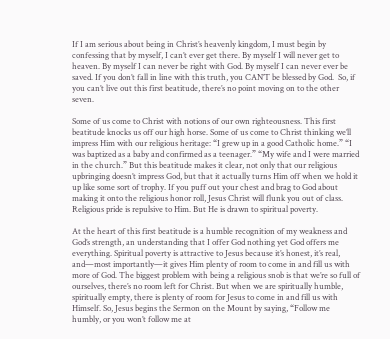If I am serious about being in Christ’s heavenly kingdom, I must begin by confessing that by myself, I can’t ever get there. By myself I will never get to heaven. By myself I can never be right with God. By myself I can never ever be saved. If you don’t fall in line with this truth, you CAN’T be blessed by God.  So, if you can’t live out this first beatitude, there’s no point moving on to the other seven.

Some of us come to Christ with notions of our own righteousness. This first beatitude knocks us off our high horse. Some of us come to Christ thinking we’ll impress Him with our religious heritage: “I grew up in a good Catholic home.” “I was baptized as a baby and confirmed as a teenager.” “My wife and I were married in the church.” But this beatitude makes it clear, not only that our religious upbringing doesn’t impress God, but that it actually turns Him off when we hold it up like some sort of trophy. If you puff out your chest and brag to God about making it onto the religious honor roll, Jesus Christ will flunk you out of class. Religious pride is repulsive to Him. But He is drawn to spiritual poverty.

At the heart of this first beatitude is a humble recognition of my weakness and God’s strength, an understanding that I offer God nothing yet God offers me everything. Spiritual poverty is attractive to Jesus because it’s honest, it’s real, and—most importantly—it gives Him plenty of room to come in and fill us with more of God. The biggest problem with being a religious snob is that we’re so full of ourselves, there’s no room left for Christ. But when we are spiritually humble, spiritually empty, there is plenty of room for Jesus to come in and fill us with Himself. So, Jesus begins the Sermon on the Mount by saying, “Follow me humbly, or you won’t follow me at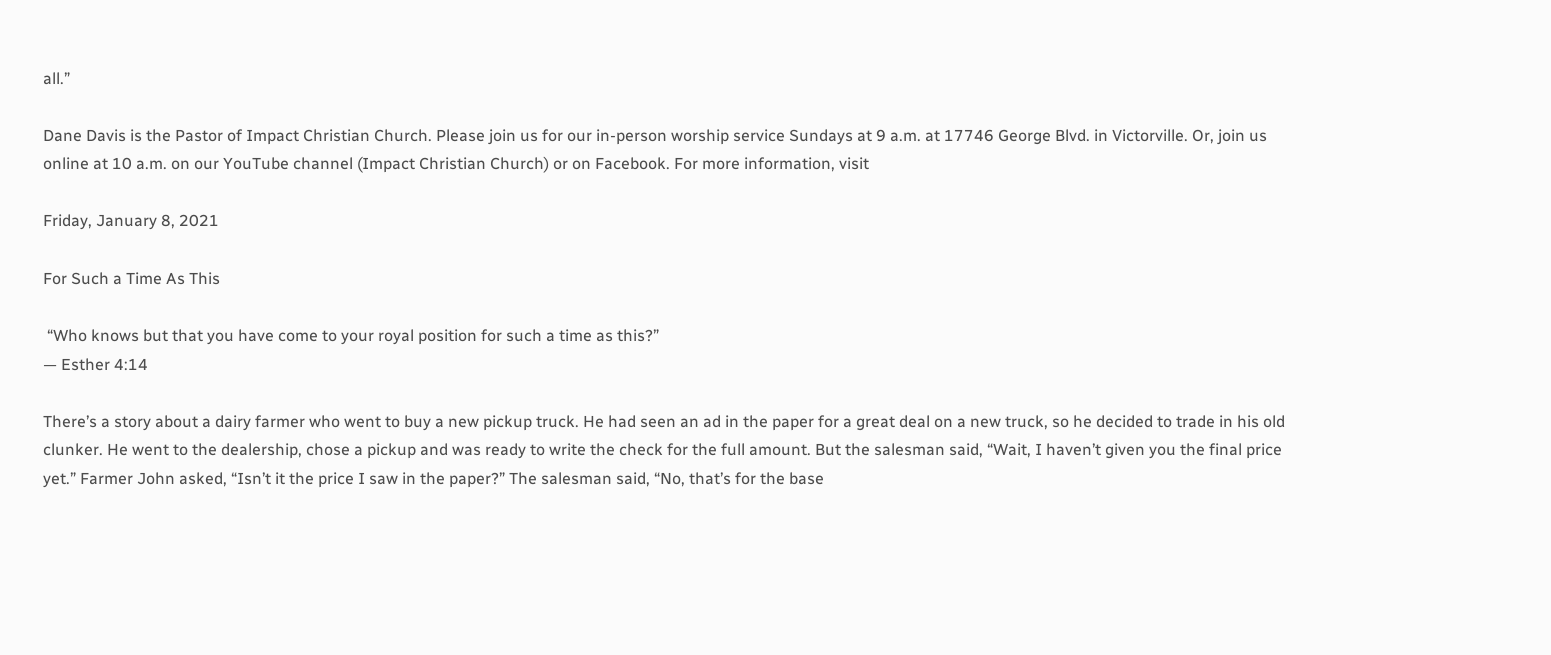all.”

Dane Davis is the Pastor of Impact Christian Church. Please join us for our in-person worship service Sundays at 9 a.m. at 17746 George Blvd. in Victorville. Or, join us online at 10 a.m. on our YouTube channel (Impact Christian Church) or on Facebook. For more information, visit

Friday, January 8, 2021

For Such a Time As This

 “Who knows but that you have come to your royal position for such a time as this?”
— Esther 4:14

There’s a story about a dairy farmer who went to buy a new pickup truck. He had seen an ad in the paper for a great deal on a new truck, so he decided to trade in his old clunker. He went to the dealership, chose a pickup and was ready to write the check for the full amount. But the salesman said, “Wait, I haven’t given you the final price yet.” Farmer John asked, “Isn’t it the price I saw in the paper?” The salesman said, “No, that’s for the base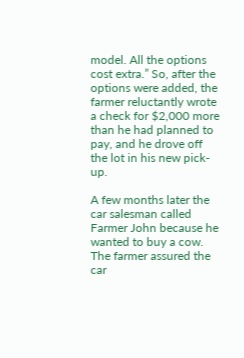model. All the options cost extra.” So, after the options were added, the farmer reluctantly wrote a check for $2,000 more than he had planned to pay, and he drove off the lot in his new pick-up.

A few months later the car salesman called Farmer John because he wanted to buy a cow. The farmer assured the car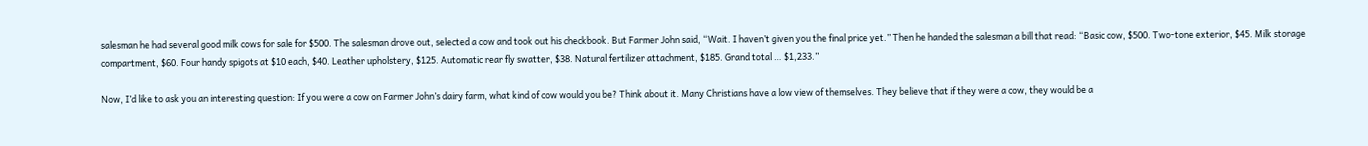salesman he had several good milk cows for sale for $500. The salesman drove out, selected a cow and took out his checkbook. But Farmer John said, “Wait. I haven’t given you the final price yet.” Then he handed the salesman a bill that read: “Basic cow, $500. Two-tone exterior, $45. Milk storage compartment, $60. Four handy spigots at $10 each, $40. Leather upholstery, $125. Automatic rear fly swatter, $38. Natural fertilizer attachment, $185. Grand total … $1,233.”

Now, I’d like to ask you an interesting question: If you were a cow on Farmer John’s dairy farm, what kind of cow would you be? Think about it. Many Christians have a low view of themselves. They believe that if they were a cow, they would be a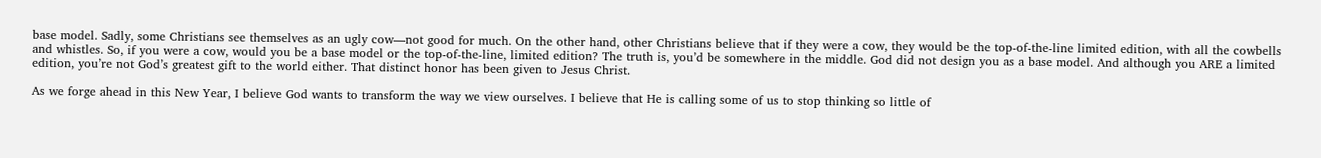base model. Sadly, some Christians see themselves as an ugly cow—not good for much. On the other hand, other Christians believe that if they were a cow, they would be the top-of-the-line limited edition, with all the cowbells and whistles. So, if you were a cow, would you be a base model or the top-of-the-line, limited edition? The truth is, you’d be somewhere in the middle. God did not design you as a base model. And although you ARE a limited edition, you’re not God’s greatest gift to the world either. That distinct honor has been given to Jesus Christ.

As we forge ahead in this New Year, I believe God wants to transform the way we view ourselves. I believe that He is calling some of us to stop thinking so little of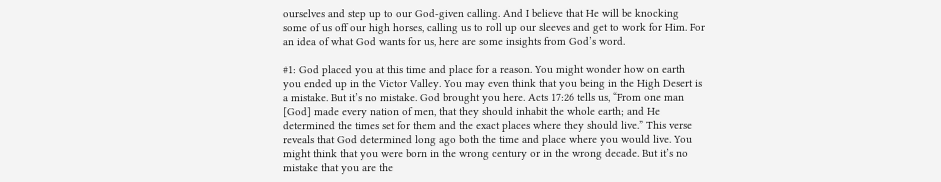ourselves and step up to our God-given calling. And I believe that He will be knocking some of us off our high horses, calling us to roll up our sleeves and get to work for Him. For an idea of what God wants for us, here are some insights from God’s word.

#1: God placed you at this time and place for a reason. You might wonder how on earth you ended up in the Victor Valley. You may even think that you being in the High Desert is a mistake. But it’s no mistake. God brought you here. Acts 17:26 tells us, “From one man [God] made every nation of men, that they should inhabit the whole earth; and He determined the times set for them and the exact places where they should live.” This verse reveals that God determined long ago both the time and place where you would live. You might think that you were born in the wrong century or in the wrong decade. But it’s no mistake that you are the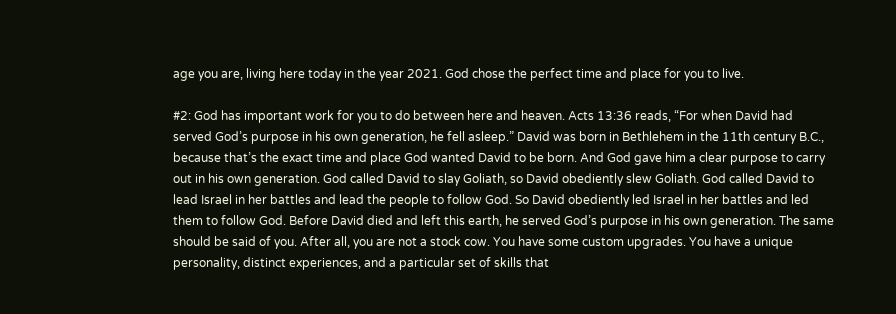age you are, living here today in the year 2021. God chose the perfect time and place for you to live.

#2: God has important work for you to do between here and heaven. Acts 13:36 reads, “For when David had served God’s purpose in his own generation, he fell asleep.” David was born in Bethlehem in the 11th century B.C., because that’s the exact time and place God wanted David to be born. And God gave him a clear purpose to carry out in his own generation. God called David to slay Goliath, so David obediently slew Goliath. God called David to lead Israel in her battles and lead the people to follow God. So David obediently led Israel in her battles and led them to follow God. Before David died and left this earth, he served God’s purpose in his own generation. The same should be said of you. After all, you are not a stock cow. You have some custom upgrades. You have a unique personality, distinct experiences, and a particular set of skills that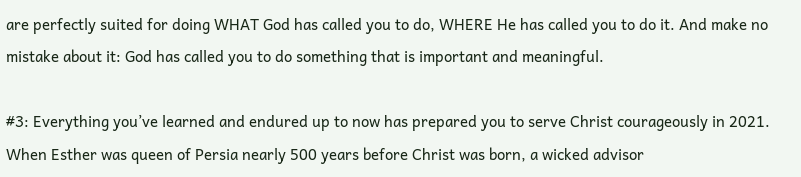are perfectly suited for doing WHAT God has called you to do, WHERE He has called you to do it. And make no mistake about it: God has called you to do something that is important and meaningful.

#3: Everything you’ve learned and endured up to now has prepared you to serve Christ courageously in 2021. When Esther was queen of Persia nearly 500 years before Christ was born, a wicked advisor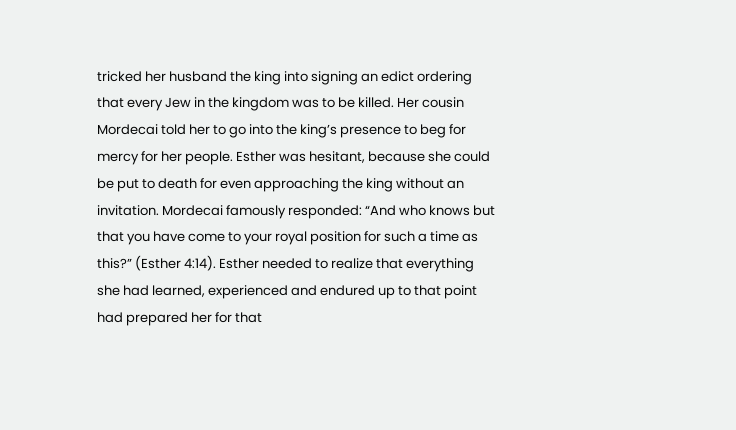tricked her husband the king into signing an edict ordering that every Jew in the kingdom was to be killed. Her cousin Mordecai told her to go into the king’s presence to beg for mercy for her people. Esther was hesitant, because she could be put to death for even approaching the king without an invitation. Mordecai famously responded: “And who knows but that you have come to your royal position for such a time as this?” (Esther 4:14). Esther needed to realize that everything she had learned, experienced and endured up to that point had prepared her for that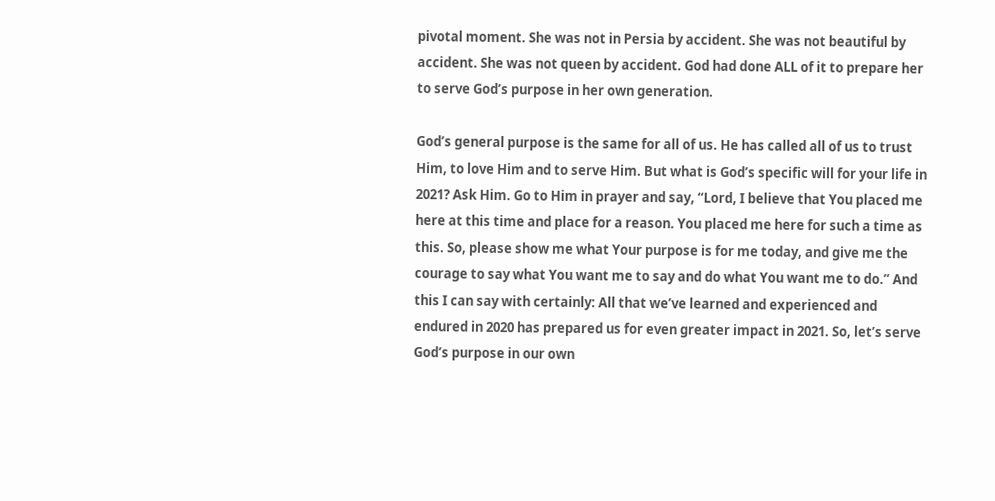pivotal moment. She was not in Persia by accident. She was not beautiful by accident. She was not queen by accident. God had done ALL of it to prepare her to serve God’s purpose in her own generation.

God’s general purpose is the same for all of us. He has called all of us to trust Him, to love Him and to serve Him. But what is God’s specific will for your life in 2021? Ask Him. Go to Him in prayer and say, “Lord, I believe that You placed me here at this time and place for a reason. You placed me here for such a time as this. So, please show me what Your purpose is for me today, and give me the courage to say what You want me to say and do what You want me to do.” And this I can say with certainly: All that we’ve learned and experienced and endured in 2020 has prepared us for even greater impact in 2021. So, let’s serve God’s purpose in our own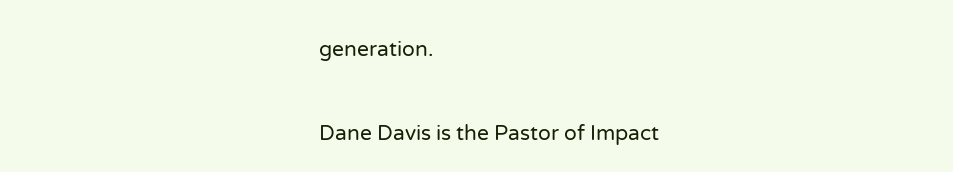generation.

Dane Davis is the Pastor of Impact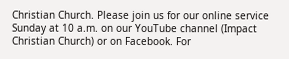Christian Church. Please join us for our online service Sunday at 10 a.m. on our YouTube channel (Impact Christian Church) or on Facebook. For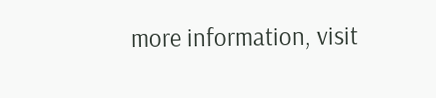more information, visit